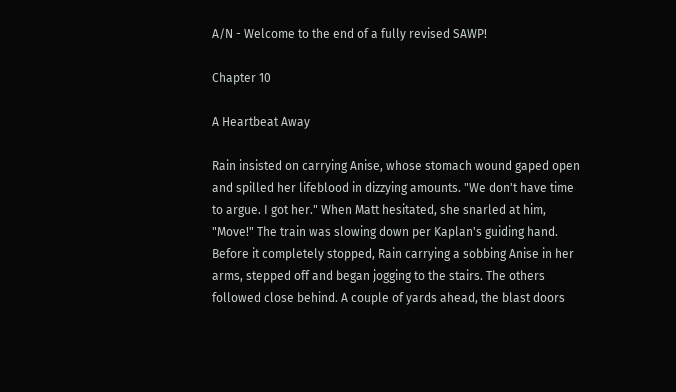A/N - Welcome to the end of a fully revised SAWP!

Chapter 10

A Heartbeat Away

Rain insisted on carrying Anise, whose stomach wound gaped open and spilled her lifeblood in dizzying amounts. "We don't have time to argue. I got her." When Matt hesitated, she snarled at him, "Move!" The train was slowing down per Kaplan's guiding hand. Before it completely stopped, Rain carrying a sobbing Anise in her arms, stepped off and began jogging to the stairs. The others followed close behind. A couple of yards ahead, the blast doors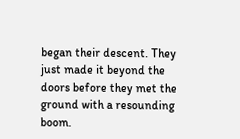began their descent. They just made it beyond the doors before they met the ground with a resounding boom.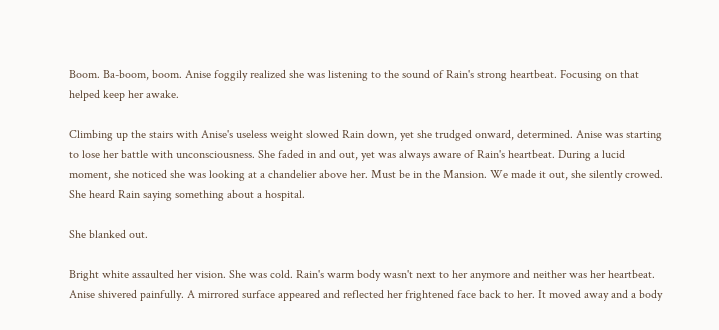Boom. Ba-boom, boom. Anise foggily realized she was listening to the sound of Rain's strong heartbeat. Focusing on that helped keep her awake.

Climbing up the stairs with Anise's useless weight slowed Rain down, yet she trudged onward, determined. Anise was starting to lose her battle with unconsciousness. She faded in and out, yet was always aware of Rain's heartbeat. During a lucid moment, she noticed she was looking at a chandelier above her. Must be in the Mansion. We made it out, she silently crowed. She heard Rain saying something about a hospital.

She blanked out.

Bright white assaulted her vision. She was cold. Rain's warm body wasn't next to her anymore and neither was her heartbeat. Anise shivered painfully. A mirrored surface appeared and reflected her frightened face back to her. It moved away and a body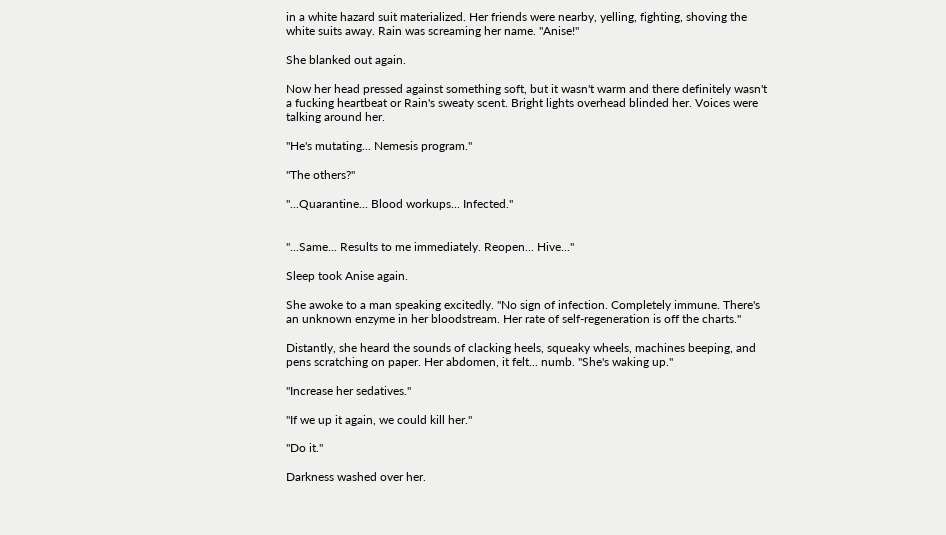in a white hazard suit materialized. Her friends were nearby, yelling, fighting, shoving the white suits away. Rain was screaming her name. "Anise!"

She blanked out again.

Now her head pressed against something soft, but it wasn't warm and there definitely wasn't a fucking heartbeat or Rain's sweaty scent. Bright lights overhead blinded her. Voices were talking around her.

"He's mutating... Nemesis program."

"The others?"

"...Quarantine... Blood workups... Infected."


"...Same... Results to me immediately. Reopen... Hive..."

Sleep took Anise again.

She awoke to a man speaking excitedly. "No sign of infection. Completely immune. There's an unknown enzyme in her bloodstream. Her rate of self-regeneration is off the charts."

Distantly, she heard the sounds of clacking heels, squeaky wheels, machines beeping, and pens scratching on paper. Her abdomen, it felt... numb. "She's waking up."

"Increase her sedatives."

"If we up it again, we could kill her."

"Do it."

Darkness washed over her.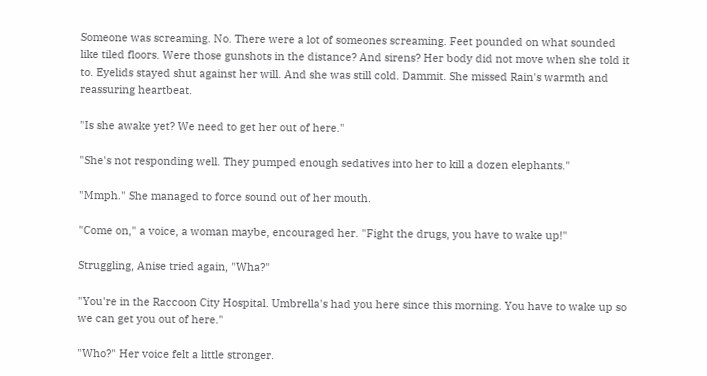Someone was screaming. No. There were a lot of someones screaming. Feet pounded on what sounded like tiled floors. Were those gunshots in the distance? And sirens? Her body did not move when she told it to. Eyelids stayed shut against her will. And she was still cold. Dammit. She missed Rain's warmth and reassuring heartbeat.

"Is she awake yet? We need to get her out of here."

"She's not responding well. They pumped enough sedatives into her to kill a dozen elephants."

"Mmph." She managed to force sound out of her mouth.

"Come on," a voice, a woman maybe, encouraged her. "Fight the drugs, you have to wake up!"

Struggling, Anise tried again, "Wha?"

"You're in the Raccoon City Hospital. Umbrella's had you here since this morning. You have to wake up so we can get you out of here."

"Who?" Her voice felt a little stronger.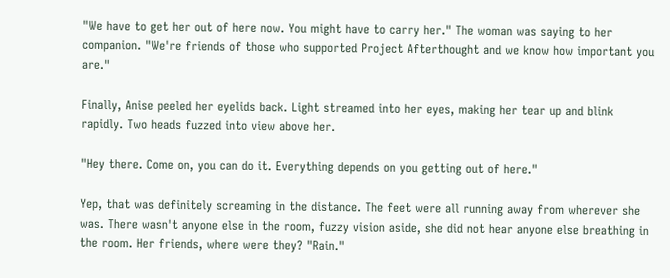"We have to get her out of here now. You might have to carry her." The woman was saying to her companion. "We're friends of those who supported Project Afterthought and we know how important you are."

Finally, Anise peeled her eyelids back. Light streamed into her eyes, making her tear up and blink rapidly. Two heads fuzzed into view above her.

"Hey there. Come on, you can do it. Everything depends on you getting out of here."

Yep, that was definitely screaming in the distance. The feet were all running away from wherever she was. There wasn't anyone else in the room, fuzzy vision aside, she did not hear anyone else breathing in the room. Her friends, where were they? "Rain."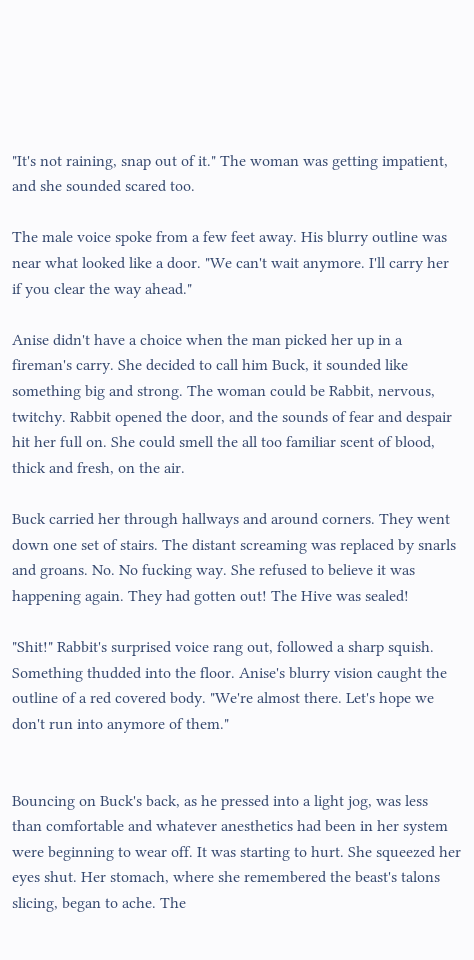"It's not raining, snap out of it." The woman was getting impatient, and she sounded scared too.

The male voice spoke from a few feet away. His blurry outline was near what looked like a door. "We can't wait anymore. I'll carry her if you clear the way ahead."

Anise didn't have a choice when the man picked her up in a fireman's carry. She decided to call him Buck, it sounded like something big and strong. The woman could be Rabbit, nervous, twitchy. Rabbit opened the door, and the sounds of fear and despair hit her full on. She could smell the all too familiar scent of blood, thick and fresh, on the air.

Buck carried her through hallways and around corners. They went down one set of stairs. The distant screaming was replaced by snarls and groans. No. No fucking way. She refused to believe it was happening again. They had gotten out! The Hive was sealed!

"Shit!" Rabbit's surprised voice rang out, followed a sharp squish. Something thudded into the floor. Anise's blurry vision caught the outline of a red covered body. "We're almost there. Let's hope we don't run into anymore of them."


Bouncing on Buck's back, as he pressed into a light jog, was less than comfortable and whatever anesthetics had been in her system were beginning to wear off. It was starting to hurt. She squeezed her eyes shut. Her stomach, where she remembered the beast's talons slicing, began to ache. The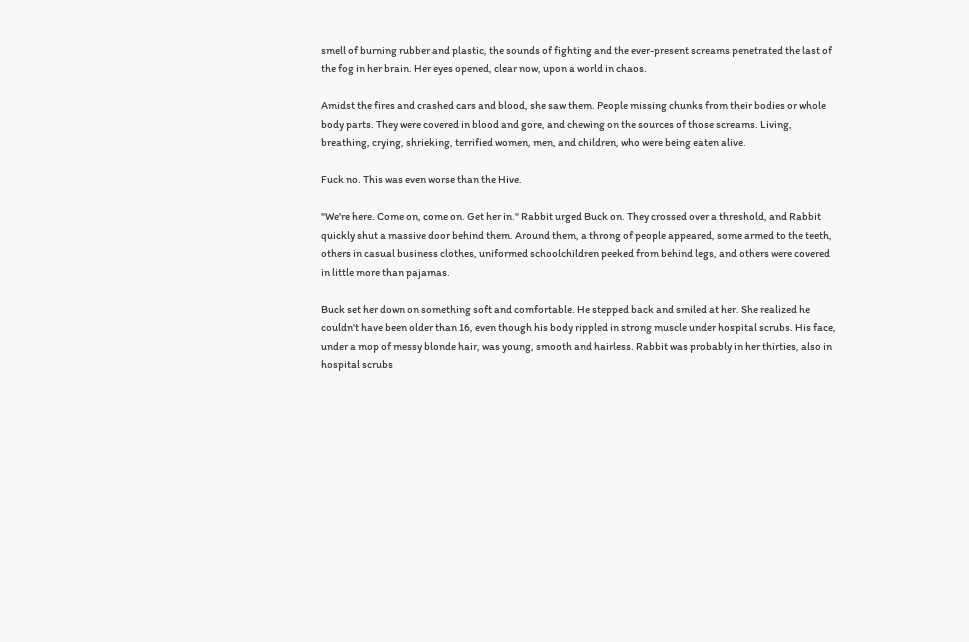smell of burning rubber and plastic, the sounds of fighting and the ever-present screams penetrated the last of the fog in her brain. Her eyes opened, clear now, upon a world in chaos.

Amidst the fires and crashed cars and blood, she saw them. People missing chunks from their bodies or whole body parts. They were covered in blood and gore, and chewing on the sources of those screams. Living, breathing, crying, shrieking, terrified women, men, and children, who were being eaten alive.

Fuck no. This was even worse than the Hive.

"We're here. Come on, come on. Get her in." Rabbit urged Buck on. They crossed over a threshold, and Rabbit quickly shut a massive door behind them. Around them, a throng of people appeared, some armed to the teeth, others in casual business clothes, uniformed schoolchildren peeked from behind legs, and others were covered in little more than pajamas.

Buck set her down on something soft and comfortable. He stepped back and smiled at her. She realized he couldn't have been older than 16, even though his body rippled in strong muscle under hospital scrubs. His face, under a mop of messy blonde hair, was young, smooth and hairless. Rabbit was probably in her thirties, also in hospital scrubs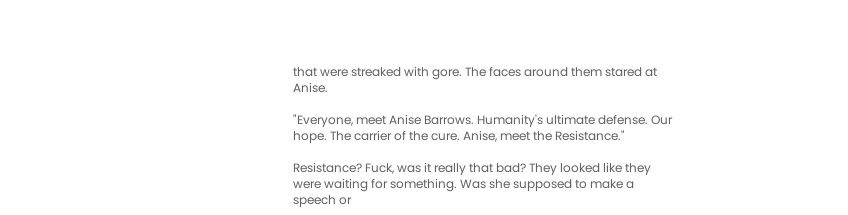that were streaked with gore. The faces around them stared at Anise.

"Everyone, meet Anise Barrows. Humanity's ultimate defense. Our hope. The carrier of the cure. Anise, meet the Resistance."

Resistance? Fuck, was it really that bad? They looked like they were waiting for something. Was she supposed to make a speech or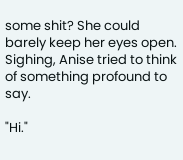some shit? She could barely keep her eyes open. Sighing, Anise tried to think of something profound to say.

"Hi."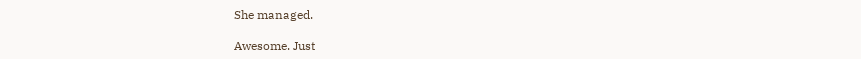She managed.

Awesome. Just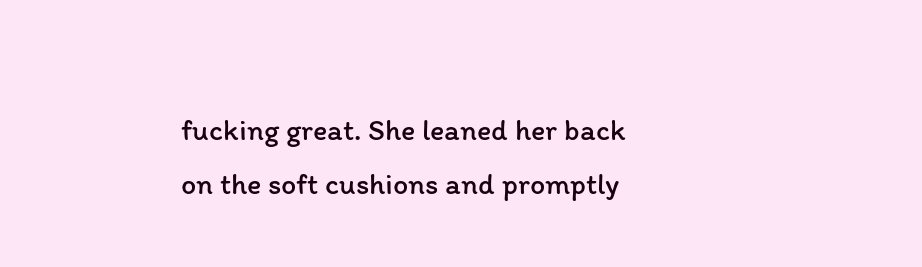fucking great. She leaned her back on the soft cushions and promptly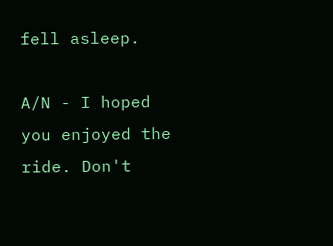fell asleep.

A/N - I hoped you enjoyed the ride. Don't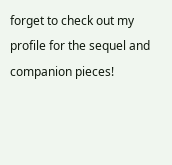forget to check out my profile for the sequel and companion pieces!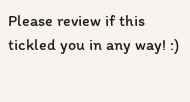Please review if this tickled you in any way! :)